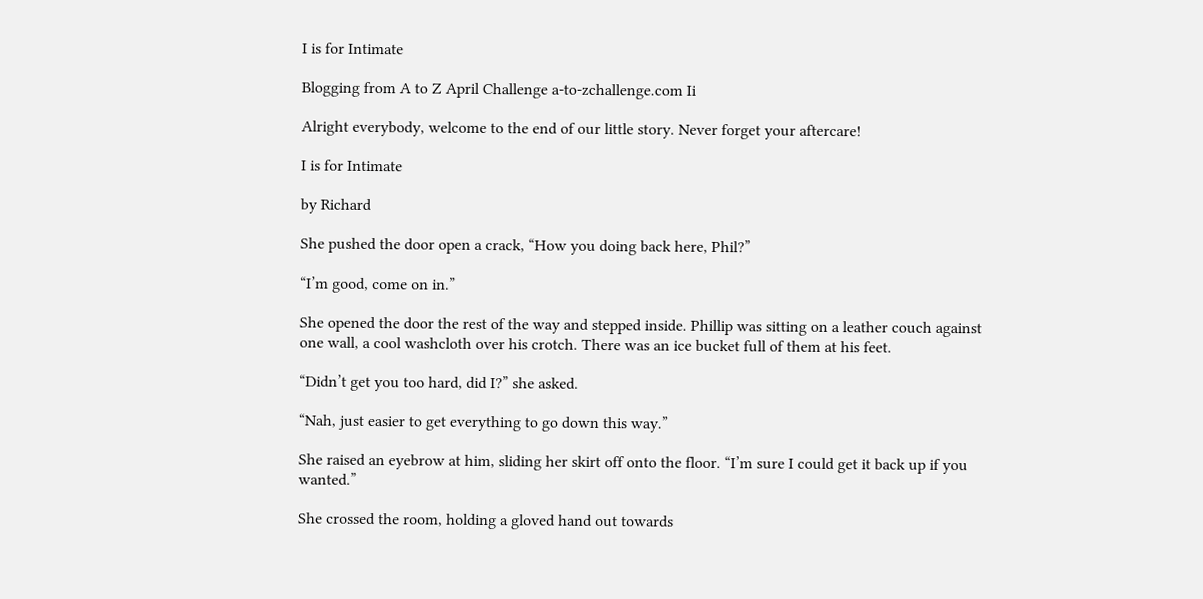I is for Intimate

Blogging from A to Z April Challenge a-to-zchallenge.com Ii

Alright everybody, welcome to the end of our little story. Never forget your aftercare!

I is for Intimate

by Richard

She pushed the door open a crack, “How you doing back here, Phil?”

“I’m good, come on in.”

She opened the door the rest of the way and stepped inside. Phillip was sitting on a leather couch against one wall, a cool washcloth over his crotch. There was an ice bucket full of them at his feet.

“Didn’t get you too hard, did I?” she asked.

“Nah, just easier to get everything to go down this way.”

She raised an eyebrow at him, sliding her skirt off onto the floor. “I’m sure I could get it back up if you wanted.”

She crossed the room, holding a gloved hand out towards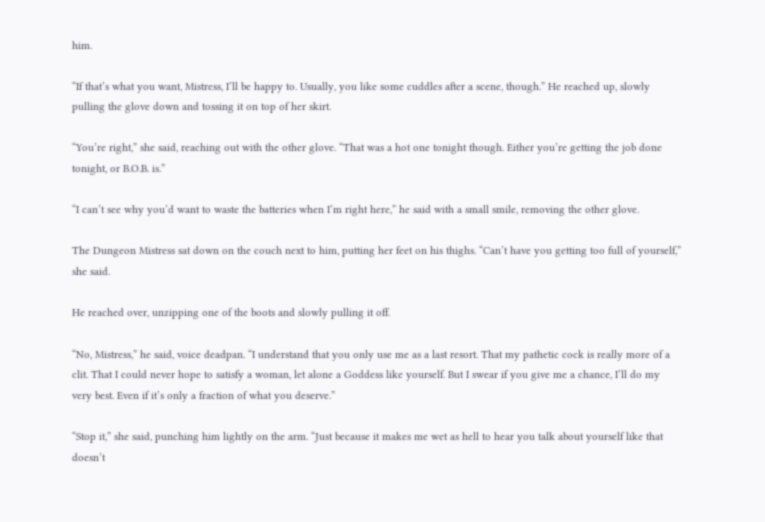him.

“If that’s what you want, Mistress, I’ll be happy to. Usually, you like some cuddles after a scene, though.” He reached up, slowly pulling the glove down and tossing it on top of her skirt.

“You’re right,” she said, reaching out with the other glove. “That was a hot one tonight though. Either you’re getting the job done tonight, or B.O.B. is.”

“I can’t see why you’d want to waste the batteries when I’m right here,” he said with a small smile, removing the other glove.

The Dungeon Mistress sat down on the couch next to him, putting her feet on his thighs. “Can’t have you getting too full of yourself,” she said.

He reached over, unzipping one of the boots and slowly pulling it off.

“No, Mistress,” he said, voice deadpan. “I understand that you only use me as a last resort. That my pathetic cock is really more of a clit. That I could never hope to satisfy a woman, let alone a Goddess like yourself. But I swear if you give me a chance, I’ll do my very best. Even if it’s only a fraction of what you deserve.”

“Stop it,” she said, punching him lightly on the arm. “Just because it makes me wet as hell to hear you talk about yourself like that doesn’t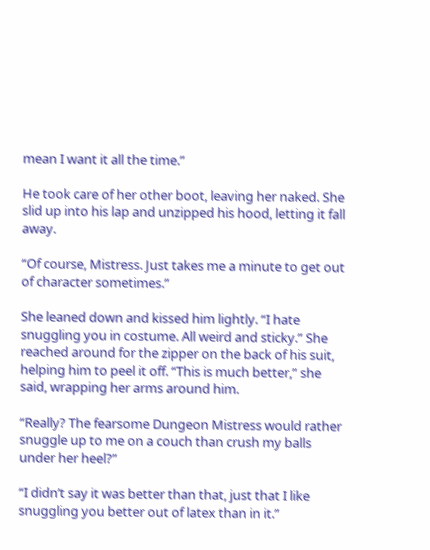mean I want it all the time.”

He took care of her other boot, leaving her naked. She slid up into his lap and unzipped his hood, letting it fall away.

“Of course, Mistress. Just takes me a minute to get out of character sometimes.”

She leaned down and kissed him lightly. “I hate snuggling you in costume. All weird and sticky.” She reached around for the zipper on the back of his suit, helping him to peel it off. “This is much better,” she said, wrapping her arms around him.

“Really? The fearsome Dungeon Mistress would rather snuggle up to me on a couch than crush my balls under her heel?”

“I didn’t say it was better than that, just that I like snuggling you better out of latex than in it.”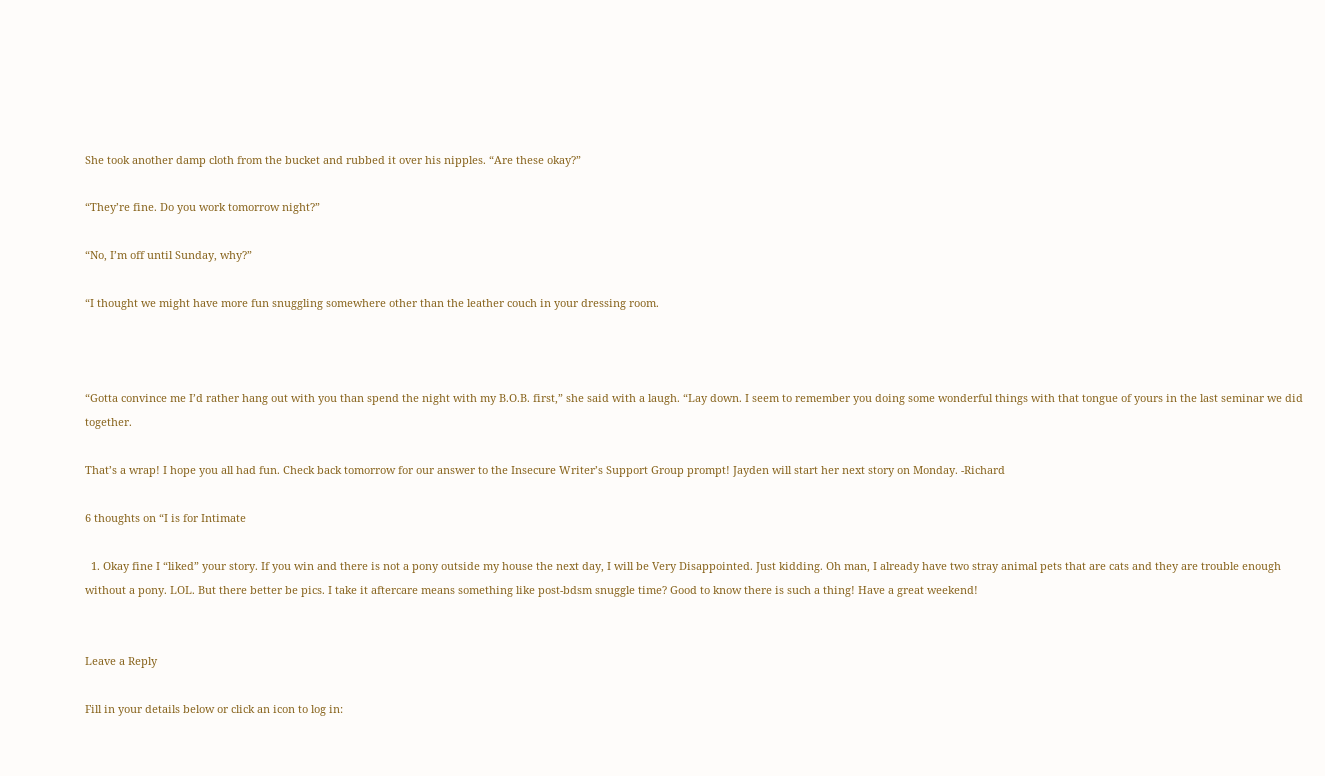She took another damp cloth from the bucket and rubbed it over his nipples. “Are these okay?”

“They’re fine. Do you work tomorrow night?”

“No, I’m off until Sunday, why?”

“I thought we might have more fun snuggling somewhere other than the leather couch in your dressing room.



“Gotta convince me I’d rather hang out with you than spend the night with my B.O.B. first,” she said with a laugh. “Lay down. I seem to remember you doing some wonderful things with that tongue of yours in the last seminar we did together.

That’s a wrap! I hope you all had fun. Check back tomorrow for our answer to the Insecure Writer’s Support Group prompt! Jayden will start her next story on Monday. -Richard

6 thoughts on “I is for Intimate

  1. Okay fine I “liked” your story. If you win and there is not a pony outside my house the next day, I will be Very Disappointed. Just kidding. Oh man, I already have two stray animal pets that are cats and they are trouble enough without a pony. LOL. But there better be pics. I take it aftercare means something like post-bdsm snuggle time? Good to know there is such a thing! Have a great weekend!


Leave a Reply

Fill in your details below or click an icon to log in: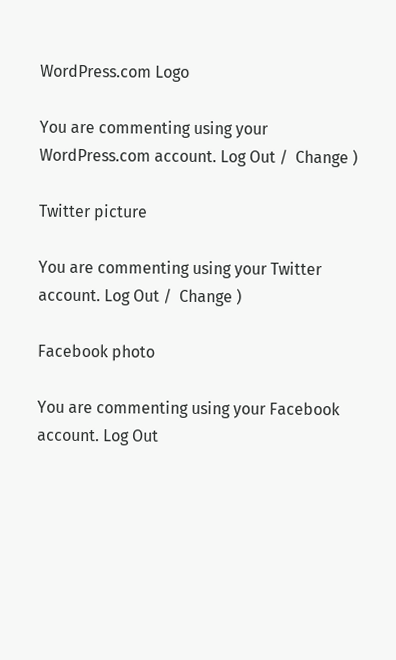WordPress.com Logo

You are commenting using your WordPress.com account. Log Out /  Change )

Twitter picture

You are commenting using your Twitter account. Log Out /  Change )

Facebook photo

You are commenting using your Facebook account. Log Out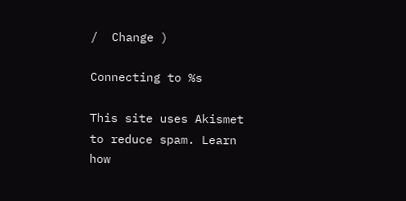/  Change )

Connecting to %s

This site uses Akismet to reduce spam. Learn how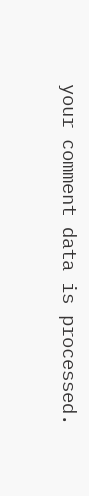your comment data is processed.